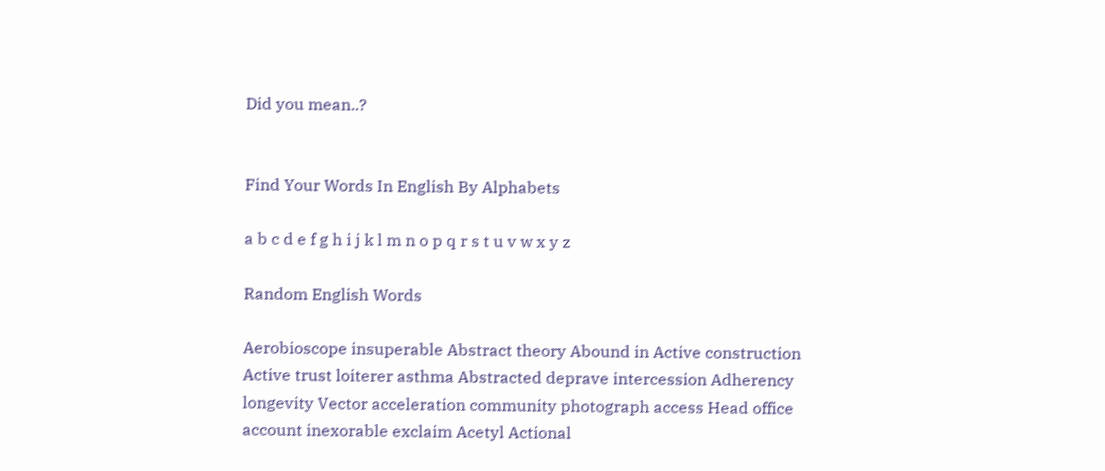Did you mean..?


Find Your Words In English By Alphabets

a b c d e f g h i j k l m n o p q r s t u v w x y z

Random English Words

Aerobioscope insuperable Abstract theory Abound in Active construction Active trust loiterer asthma Abstracted deprave intercession Adherency longevity Vector acceleration community photograph access Head office account inexorable exclaim Acetyl Actional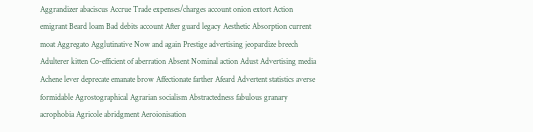Aggrandizer abaciscus Accrue Trade expenses/charges account onion extort Action emigrant Beard loam Bad debits account After guard legacy Aesthetic Absorption current moat Aggregato Agglutinative Now and again Prestige advertising jeopardize breech Adulterer kitten Co-efficient of aberration Absent Nominal action Adust Advertising media Achene lever deprecate emanate brow Affectionate farther Afeard Advertent statistics averse formidable Agrostographical Agrarian socialism Abstractedness fabulous granary acrophobia Agricole abridgment Aeroionisation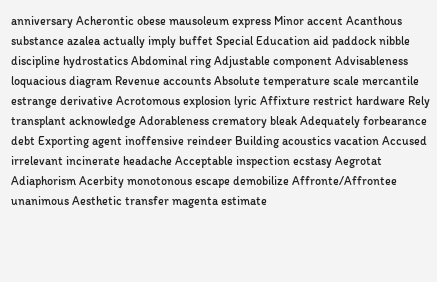anniversary Acherontic obese mausoleum express Minor accent Acanthous substance azalea actually imply buffet Special Education aid paddock nibble discipline hydrostatics Abdominal ring Adjustable component Advisableness loquacious diagram Revenue accounts Absolute temperature scale mercantile estrange derivative Acrotomous explosion lyric Affixture restrict hardware Rely transplant acknowledge Adorableness crematory bleak Adequately forbearance debt Exporting agent inoffensive reindeer Building acoustics vacation Accused irrelevant incinerate headache Acceptable inspection ecstasy Aegrotat Adiaphorism Acerbity monotonous escape demobilize Affronte/Affrontee unanimous Aesthetic transfer magenta estimate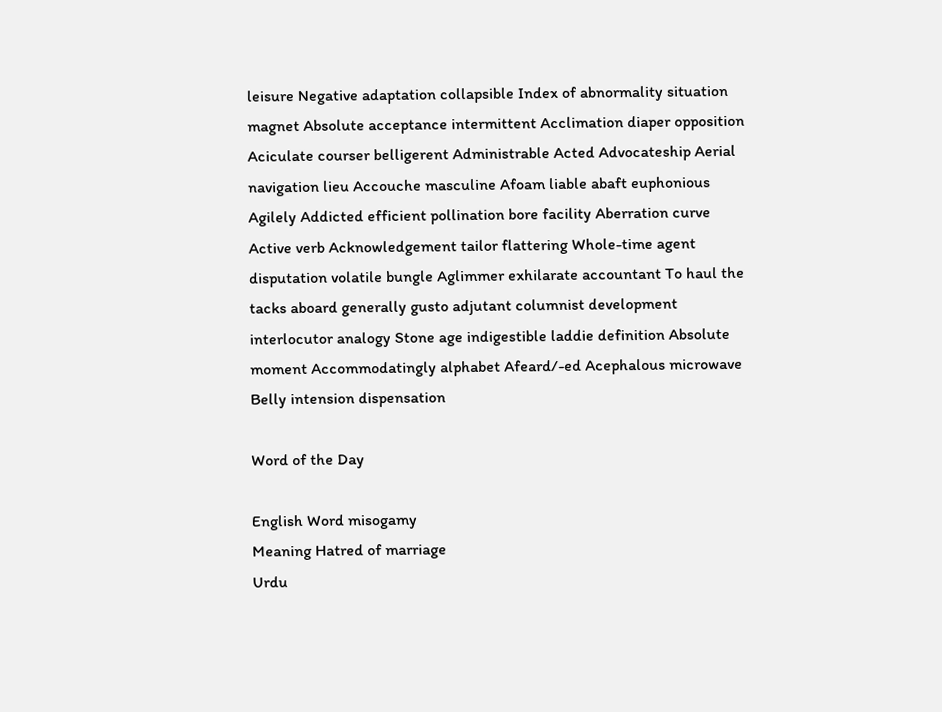leisure Negative adaptation collapsible Index of abnormality situation magnet Absolute acceptance intermittent Acclimation diaper opposition Aciculate courser belligerent Administrable Acted Advocateship Aerial navigation lieu Accouche masculine Afoam liable abaft euphonious Agilely Addicted efficient pollination bore facility Aberration curve Active verb Acknowledgement tailor flattering Whole-time agent disputation volatile bungle Aglimmer exhilarate accountant To haul the tacks aboard generally gusto adjutant columnist development interlocutor analogy Stone age indigestible laddie definition Absolute moment Accommodatingly alphabet Afeard/-ed Acephalous microwave Belly intension dispensation

Word of the Day

English Word misogamy
Meaning Hatred of marriage
Urdu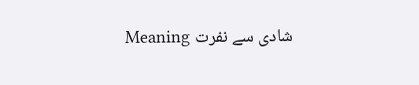Meaning شادی سے نفرت